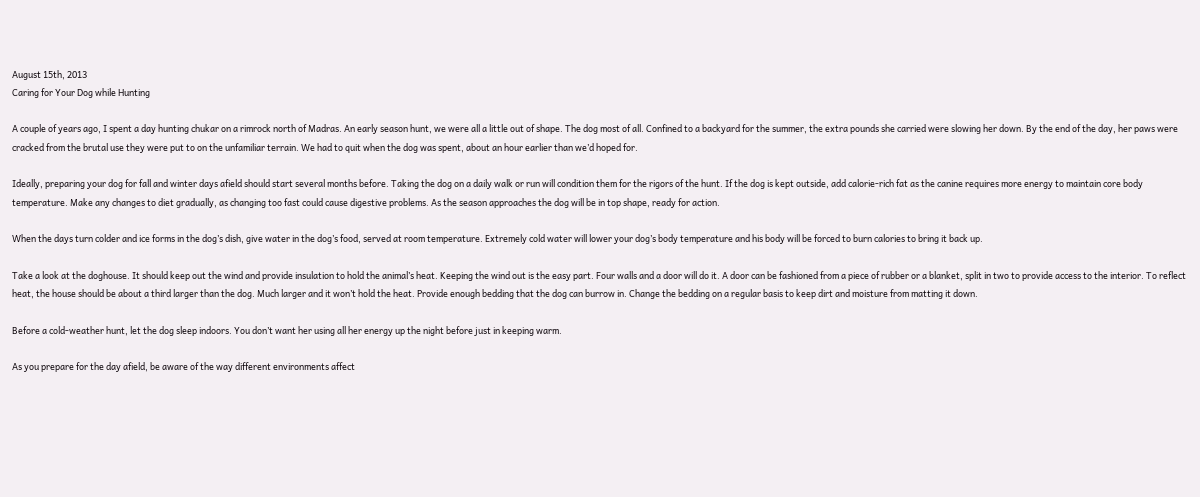August 15th, 2013
Caring for Your Dog while Hunting

A couple of years ago, I spent a day hunting chukar on a rimrock north of Madras. An early season hunt, we were all a little out of shape. The dog most of all. Confined to a backyard for the summer, the extra pounds she carried were slowing her down. By the end of the day, her paws were cracked from the brutal use they were put to on the unfamiliar terrain. We had to quit when the dog was spent, about an hour earlier than we’d hoped for.

Ideally, preparing your dog for fall and winter days afield should start several months before. Taking the dog on a daily walk or run will condition them for the rigors of the hunt. If the dog is kept outside, add calorie-rich fat as the canine requires more energy to maintain core body temperature. Make any changes to diet gradually, as changing too fast could cause digestive problems. As the season approaches the dog will be in top shape, ready for action.

When the days turn colder and ice forms in the dog’s dish, give water in the dog’s food, served at room temperature. Extremely cold water will lower your dog’s body temperature and his body will be forced to burn calories to bring it back up.

Take a look at the doghouse. It should keep out the wind and provide insulation to hold the animal’s heat. Keeping the wind out is the easy part. Four walls and a door will do it. A door can be fashioned from a piece of rubber or a blanket, split in two to provide access to the interior. To reflect heat, the house should be about a third larger than the dog. Much larger and it won’t hold the heat. Provide enough bedding that the dog can burrow in. Change the bedding on a regular basis to keep dirt and moisture from matting it down.

Before a cold-weather hunt, let the dog sleep indoors. You don’t want her using all her energy up the night before just in keeping warm.

As you prepare for the day afield, be aware of the way different environments affect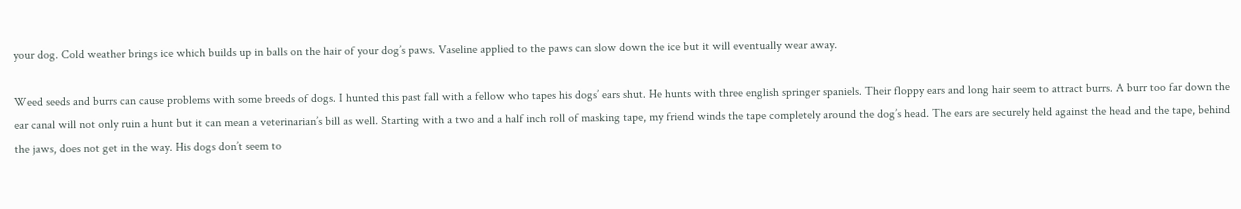your dog. Cold weather brings ice which builds up in balls on the hair of your dog’s paws. Vaseline applied to the paws can slow down the ice but it will eventually wear away.

Weed seeds and burrs can cause problems with some breeds of dogs. I hunted this past fall with a fellow who tapes his dogs’ ears shut. He hunts with three english springer spaniels. Their floppy ears and long hair seem to attract burrs. A burr too far down the ear canal will not only ruin a hunt but it can mean a veterinarian’s bill as well. Starting with a two and a half inch roll of masking tape, my friend winds the tape completely around the dog’s head. The ears are securely held against the head and the tape, behind the jaws, does not get in the way. His dogs don’t seem to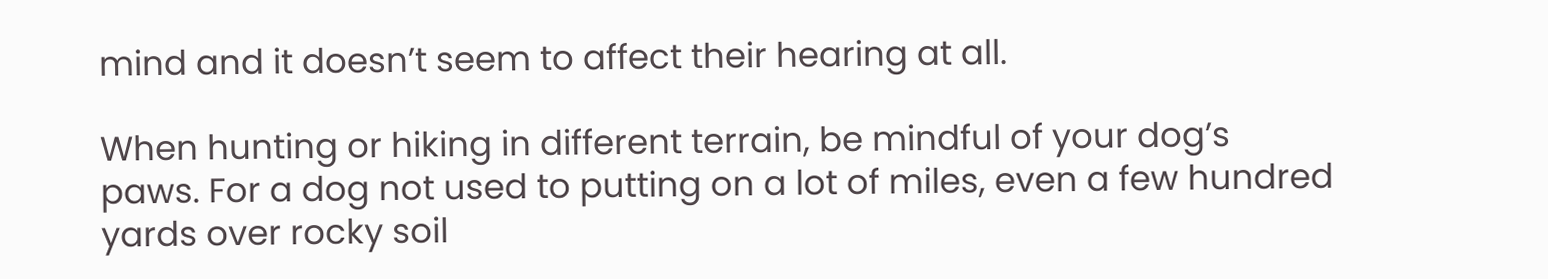mind and it doesn’t seem to affect their hearing at all.

When hunting or hiking in different terrain, be mindful of your dog’s paws. For a dog not used to putting on a lot of miles, even a few hundred yards over rocky soil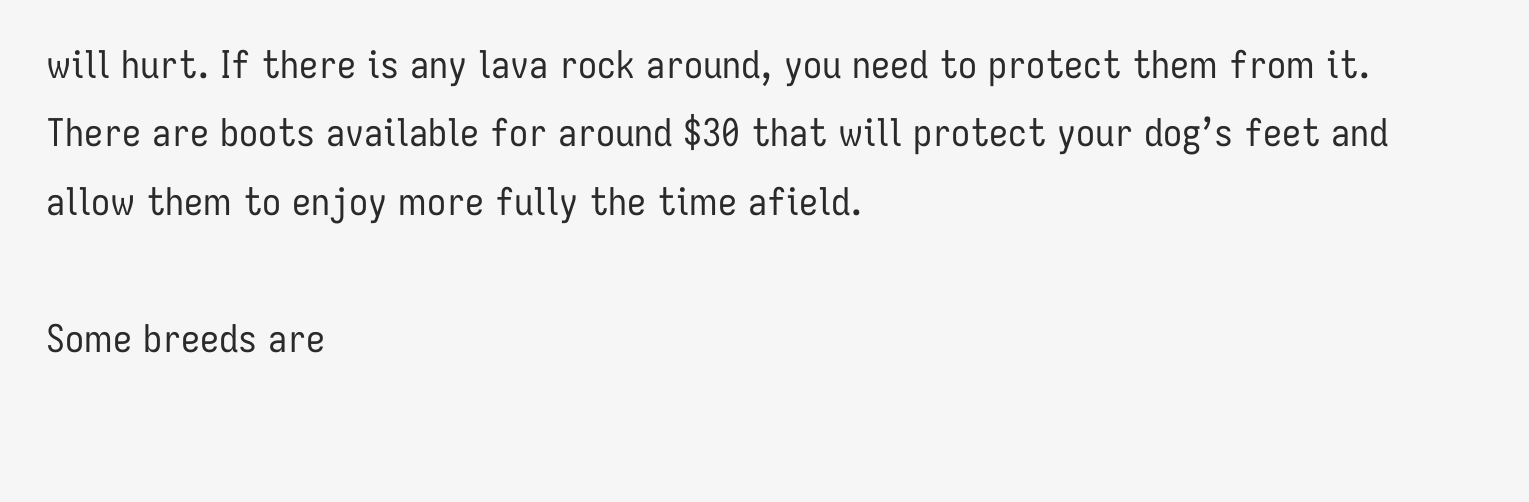will hurt. If there is any lava rock around, you need to protect them from it. There are boots available for around $30 that will protect your dog’s feet and allow them to enjoy more fully the time afield.

Some breeds are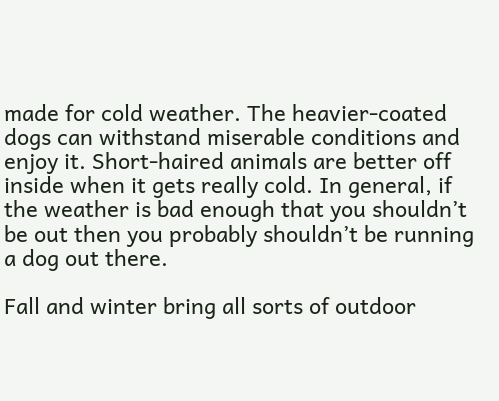made for cold weather. The heavier-coated dogs can withstand miserable conditions and enjoy it. Short-haired animals are better off inside when it gets really cold. In general, if the weather is bad enough that you shouldn’t be out then you probably shouldn’t be running a dog out there.

Fall and winter bring all sorts of outdoor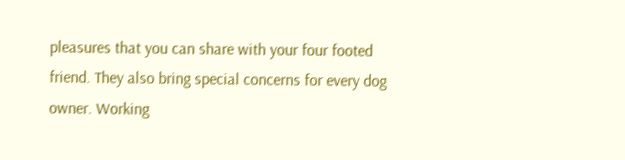pleasures that you can share with your four footed friend. They also bring special concerns for every dog owner. Working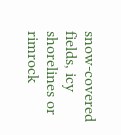snow-covered fields, icy shorelines or rimrock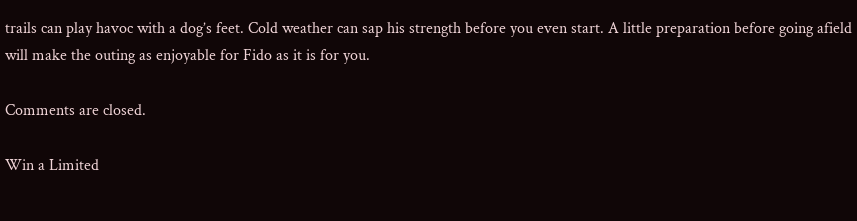trails can play havoc with a dog’s feet. Cold weather can sap his strength before you even start. A little preparation before going afield will make the outing as enjoyable for Fido as it is for you.

Comments are closed.

Win a Limited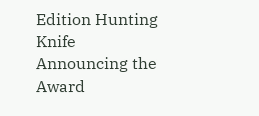Edition Hunting Knife
Announcing the Award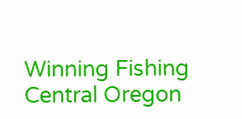Winning Fishing Central Oregon